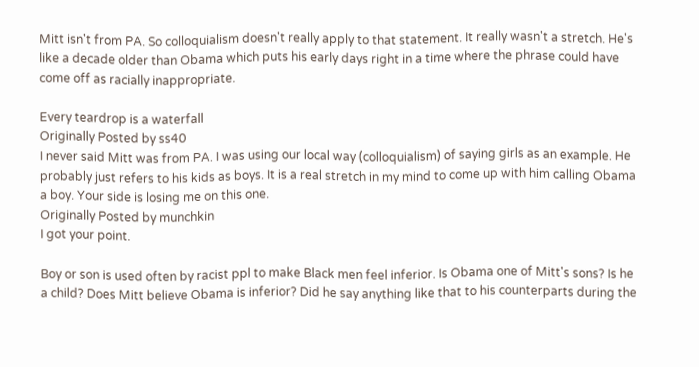Mitt isn't from PA. So colloquialism doesn't really apply to that statement. It really wasn't a stretch. He's like a decade older than Obama which puts his early days right in a time where the phrase could have come off as racially inappropriate.

Every teardrop is a waterfall
Originally Posted by ss40
I never said Mitt was from PA. I was using our local way (colloquialism) of saying girls as an example. He probably just refers to his kids as boys. It is a real stretch in my mind to come up with him calling Obama a boy. Your side is losing me on this one.
Originally Posted by munchkin
I got your point.

Boy or son is used often by racist ppl to make Black men feel inferior. Is Obama one of Mitt's sons? Is he a child? Does Mitt believe Obama is inferior? Did he say anything like that to his counterparts during the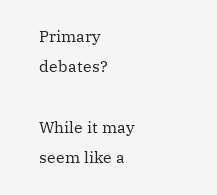Primary debates?

While it may seem like a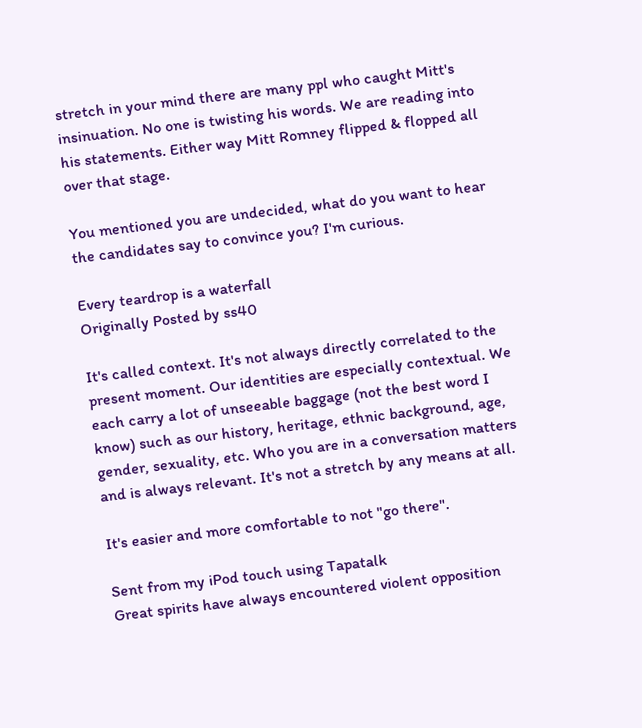stretch in your mind there are many ppl who caught Mitt's insinuation. No one is twisting his words. We are reading into his statements. Either way Mitt Romney flipped & flopped all over that stage.

You mentioned you are undecided, what do you want to hear the candidates say to convince you? I'm curious.

Every teardrop is a waterfall
Originally Posted by ss40

It's called context. It's not always directly correlated to the present moment. Our identities are especially contextual. We each carry a lot of unseeable baggage (not the best word I know) such as our history, heritage, ethnic background, age, gender, sexuality, etc. Who you are in a conversation matters and is always relevant. It's not a stretch by any means at all.

It's easier and more comfortable to not "go there".

Sent from my iPod touch using Tapatalk
Great spirits have always encountered violent opposition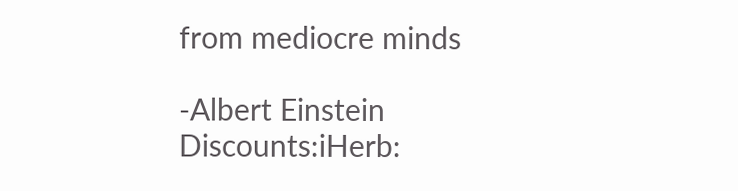from mediocre minds

-Albert Einstein
Discounts:iHerb: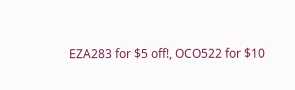EZA283 for $5 off!, OCO522 for $10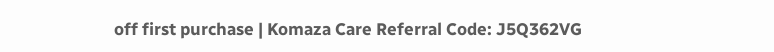off first purchase | Komaza Care Referral Code: J5Q362VG